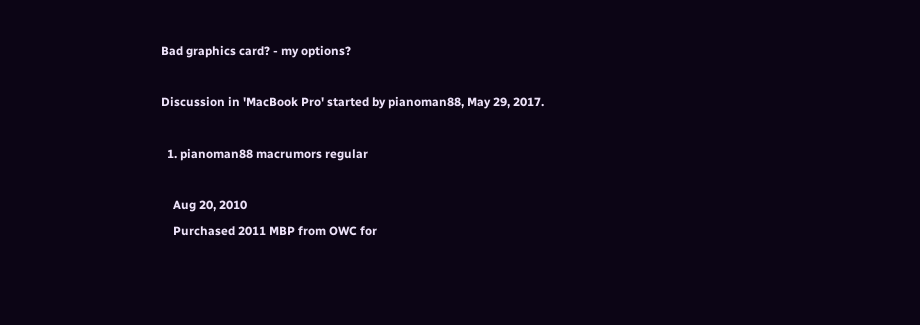Bad graphics card? - my options?

Discussion in 'MacBook Pro' started by pianoman88, May 29, 2017.

  1. pianoman88 macrumors regular

    Aug 20, 2010
    Purchased 2011 MBP from OWC for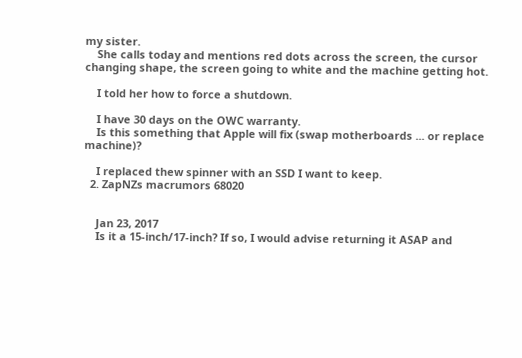my sister.
    She calls today and mentions red dots across the screen, the cursor changing shape, the screen going to white and the machine getting hot.

    I told her how to force a shutdown.

    I have 30 days on the OWC warranty.
    Is this something that Apple will fix (swap motherboards ... or replace machine)?

    I replaced thew spinner with an SSD I want to keep.
  2. ZapNZs macrumors 68020


    Jan 23, 2017
    Is it a 15-inch/17-inch? If so, I would advise returning it ASAP and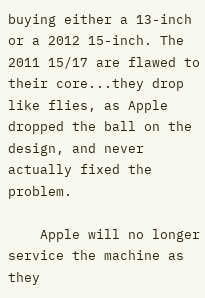buying either a 13-inch or a 2012 15-inch. The 2011 15/17 are flawed to their core...they drop like flies, as Apple dropped the ball on the design, and never actually fixed the problem.

    Apple will no longer service the machine as they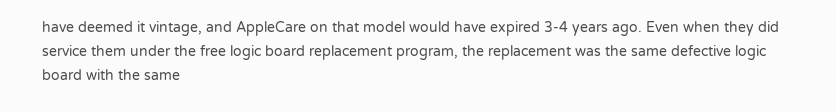have deemed it vintage, and AppleCare on that model would have expired 3-4 years ago. Even when they did service them under the free logic board replacement program, the replacement was the same defective logic board with the same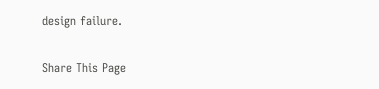design failure.

Share This Page